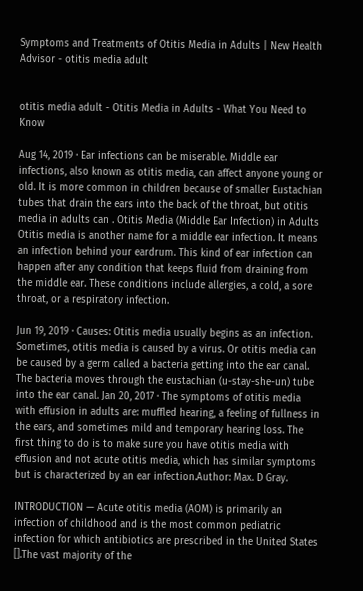Symptoms and Treatments of Otitis Media in Adults | New Health Advisor - otitis media adult


otitis media adult - Otitis Media in Adults - What You Need to Know

Aug 14, 2019 · Ear infections can be miserable. Middle ear infections, also known as otitis media, can affect anyone young or old. It is more common in children because of smaller Eustachian tubes that drain the ears into the back of the throat, but otitis media in adults can . Otitis Media (Middle Ear Infection) in Adults Otitis media is another name for a middle ear infection. It means an infection behind your eardrum. This kind of ear infection can happen after any condition that keeps fluid from draining from the middle ear. These conditions include allergies, a cold, a sore throat, or a respiratory infection.

Jun 19, 2019 · Causes: Otitis media usually begins as an infection. Sometimes, otitis media is caused by a virus. Or otitis media can be caused by a germ called a bacteria getting into the ear canal. The bacteria moves through the eustachian (u-stay-she-un) tube into the ear canal. Jan 20, 2017 · The symptoms of otitis media with effusion in adults are: muffled hearing, a feeling of fullness in the ears, and sometimes mild and temporary hearing loss. The first thing to do is to make sure you have otitis media with effusion and not acute otitis media, which has similar symptoms but is characterized by an ear infection.Author: Max. D Gray.

INTRODUCTION — Acute otitis media (AOM) is primarily an infection of childhood and is the most common pediatric infection for which antibiotics are prescribed in the United States [].The vast majority of the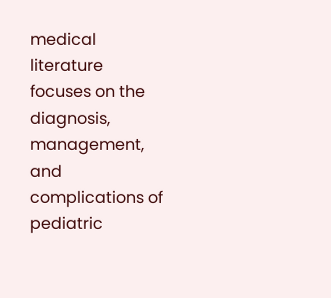medical literature focuses on the diagnosis, management, and complications of pediatric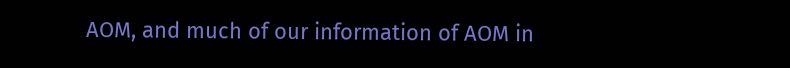AOM, and much of our information of AOM in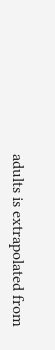adults is extrapolated from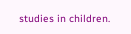studies in children.